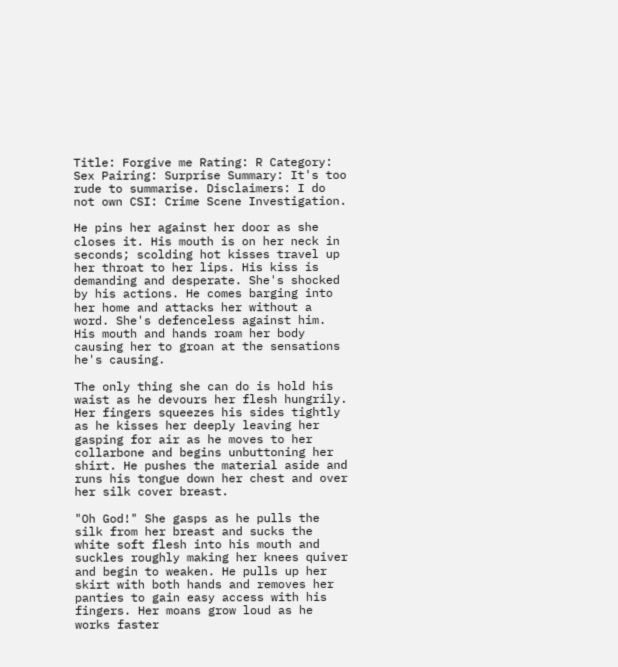Title: Forgive me Rating: R Category: Sex Pairing: Surprise Summary: It's too rude to summarise. Disclaimers: I do not own CSI: Crime Scene Investigation.

He pins her against her door as she closes it. His mouth is on her neck in seconds; scolding hot kisses travel up her throat to her lips. His kiss is demanding and desperate. She's shocked by his actions. He comes barging into her home and attacks her without a word. She's defenceless against him. His mouth and hands roam her body causing her to groan at the sensations he's causing.

The only thing she can do is hold his waist as he devours her flesh hungrily. Her fingers squeezes his sides tightly as he kisses her deeply leaving her gasping for air as he moves to her collarbone and begins unbuttoning her shirt. He pushes the material aside and runs his tongue down her chest and over her silk cover breast.

"Oh God!" She gasps as he pulls the silk from her breast and sucks the white soft flesh into his mouth and suckles roughly making her knees quiver and begin to weaken. He pulls up her skirt with both hands and removes her panties to gain easy access with his fingers. Her moans grow loud as he works faster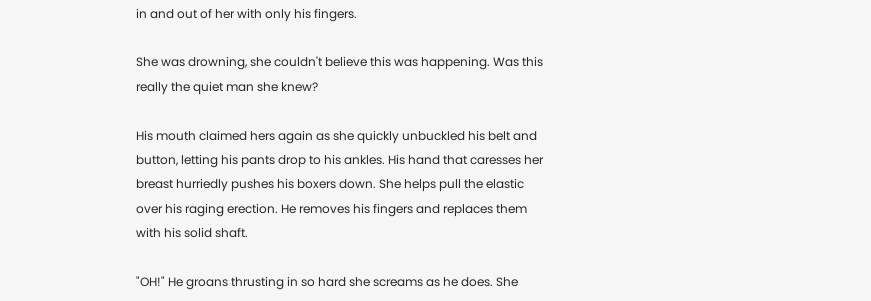in and out of her with only his fingers.

She was drowning, she couldn't believe this was happening. Was this really the quiet man she knew?

His mouth claimed hers again as she quickly unbuckled his belt and button, letting his pants drop to his ankles. His hand that caresses her breast hurriedly pushes his boxers down. She helps pull the elastic over his raging erection. He removes his fingers and replaces them with his solid shaft.

"OH!" He groans thrusting in so hard she screams as he does. She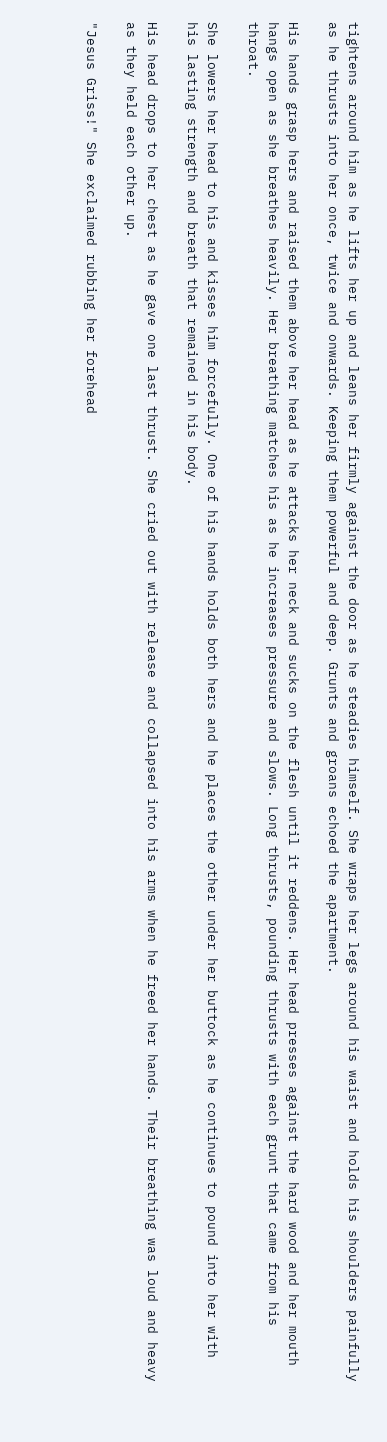tightens around him as he lifts her up and leans her firmly against the door as he steadies himself. She wraps her legs around his waist and holds his shoulders painfully as he thrusts into her once, twice and onwards. Keeping them powerful and deep. Grunts and groans echoed the apartment.

His hands grasp hers and raised them above her head as he attacks her neck and sucks on the flesh until it reddens. Her head presses against the hard wood and her mouth hangs open as she breathes heavily. Her breathing matches his as he increases pressure and slows. Long thrusts, pounding thrusts with each grunt that came from his throat.

She lowers her head to his and kisses him forcefully. One of his hands holds both hers and he places the other under her buttock as he continues to pound into her with his lasting strength and breath that remained in his body.

His head drops to her chest as he gave one last thrust. She cried out with release and collapsed into his arms when he freed her hands. Their breathing was loud and heavy as they held each other up.

"Jesus Griss!" She exclaimed rubbing her forehead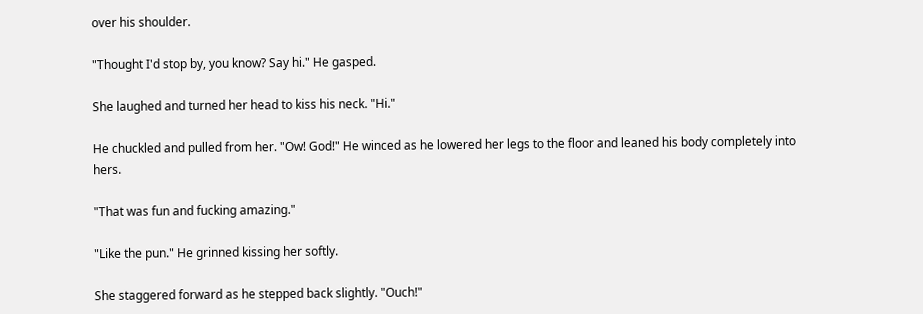over his shoulder.

"Thought I'd stop by, you know? Say hi." He gasped.

She laughed and turned her head to kiss his neck. "Hi."

He chuckled and pulled from her. "Ow! God!" He winced as he lowered her legs to the floor and leaned his body completely into hers.

"That was fun and fucking amazing."

"Like the pun." He grinned kissing her softly.

She staggered forward as he stepped back slightly. "Ouch!"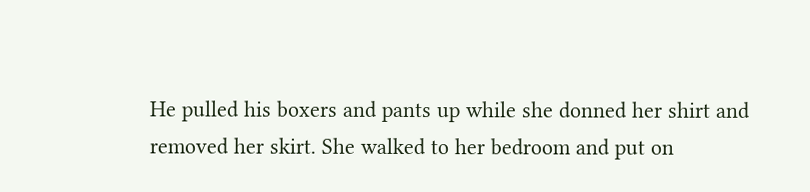He pulled his boxers and pants up while she donned her shirt and removed her skirt. She walked to her bedroom and put on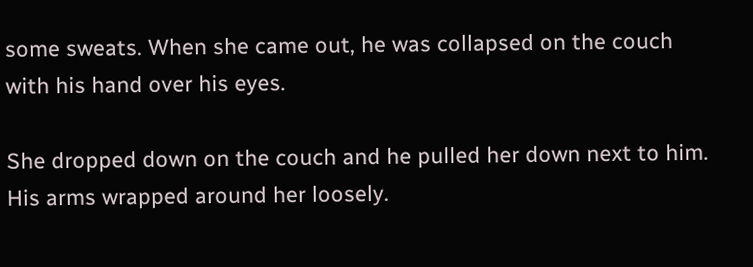some sweats. When she came out, he was collapsed on the couch with his hand over his eyes.

She dropped down on the couch and he pulled her down next to him. His arms wrapped around her loosely.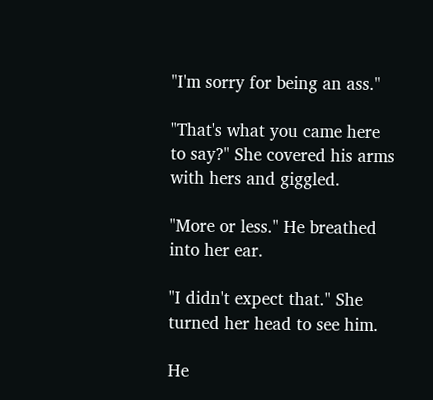"I'm sorry for being an ass."

"That's what you came here to say?" She covered his arms with hers and giggled.

"More or less." He breathed into her ear.

"I didn't expect that." She turned her head to see him.

He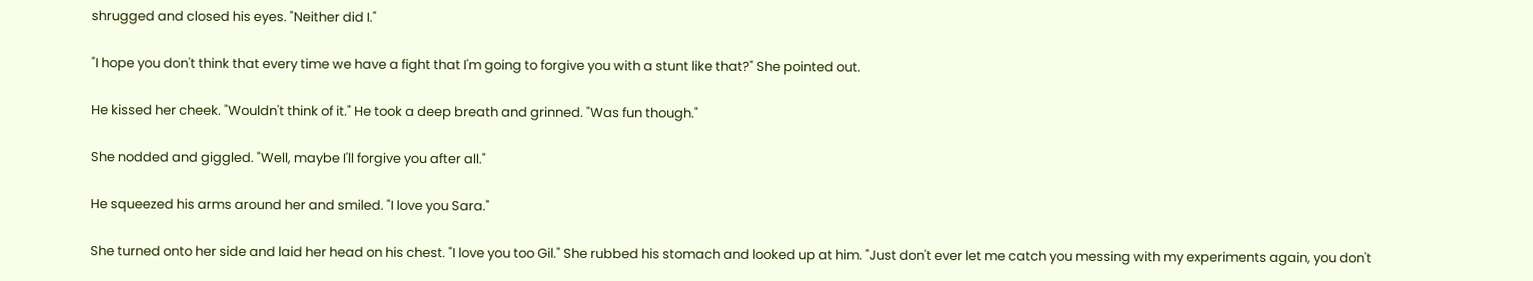shrugged and closed his eyes. "Neither did I."

"I hope you don't think that every time we have a fight that I'm going to forgive you with a stunt like that?" She pointed out.

He kissed her cheek. "Wouldn't think of it." He took a deep breath and grinned. "Was fun though."

She nodded and giggled. "Well, maybe I'll forgive you after all."

He squeezed his arms around her and smiled. "I love you Sara."

She turned onto her side and laid her head on his chest. "I love you too Gil." She rubbed his stomach and looked up at him. "Just don't ever let me catch you messing with my experiments again, you don't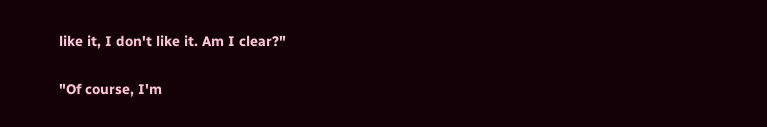like it, I don't like it. Am I clear?"

"Of course, I'm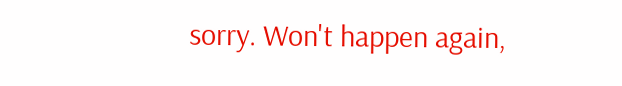sorry. Won't happen again,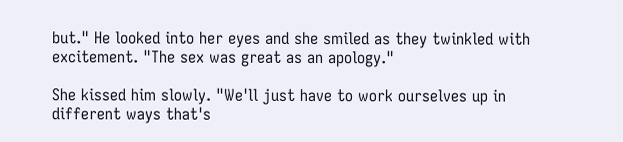but." He looked into her eyes and she smiled as they twinkled with excitement. "The sex was great as an apology."

She kissed him slowly. "We'll just have to work ourselves up in different ways that's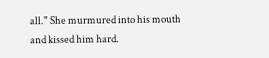all." She murmured into his mouth and kissed him hard.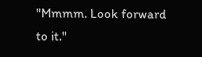"Mmmm. Look forward to it."